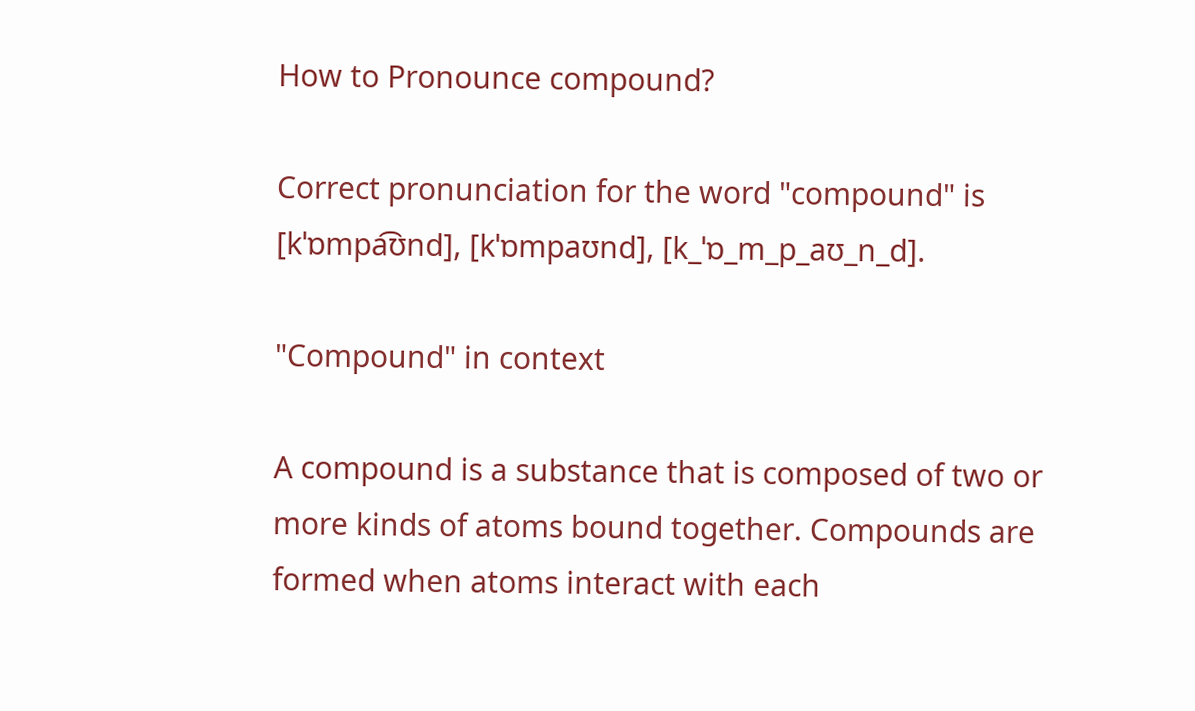How to Pronounce compound?

Correct pronunciation for the word "compound" is [kˈɒmpa͡ʊnd], [kˈɒmpaʊnd], [k_ˈɒ_m_p_aʊ_n_d].

"Compound" in context

A compound is a substance that is composed of two or more kinds of atoms bound together. Compounds are formed when atoms interact with each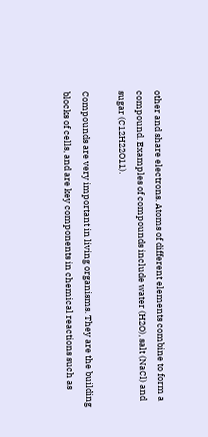other and share electrons. Atoms of different elements combine to form a compound. Examples of compounds include water (H2O), salt (NaCl) and sugar (C12H22O11).

Compounds are very important in living organisms. They are the building blocks of cells, and are key components in chemical reactions such as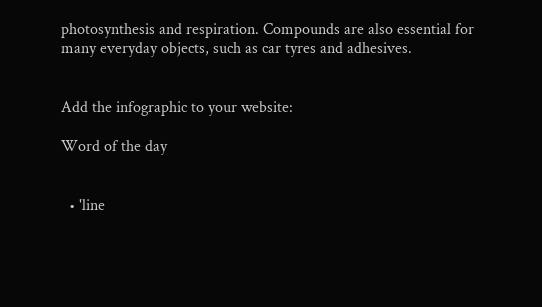photosynthesis and respiration. Compounds are also essential for many everyday objects, such as car tyres and adhesives.


Add the infographic to your website:

Word of the day


  • 'line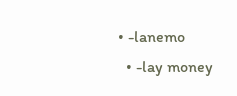• -lanemo
  • -lay money